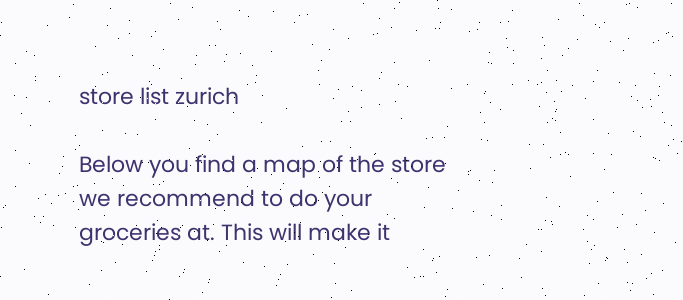store list zurich

Below you find a map of the store we recommend to do your groceries at. This will make it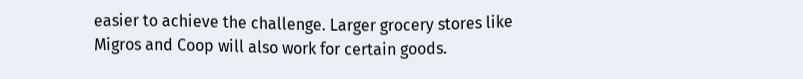easier to achieve the challenge. Larger grocery stores like Migros and Coop will also work for certain goods.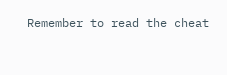Remember to read the cheat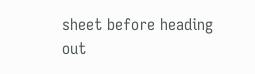sheet before heading out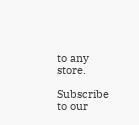to any store.

Subscribe to our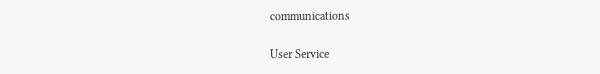communications

User Service